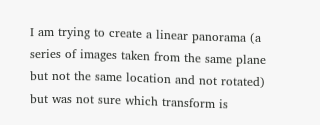I am trying to create a linear panorama (a series of images taken from the same plane but not the same location and not rotated) but was not sure which transform is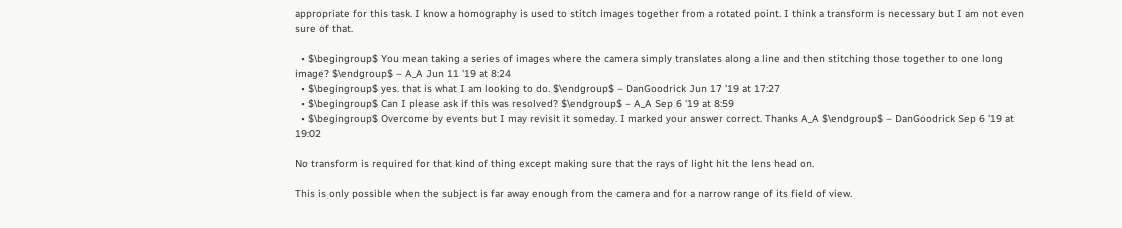appropriate for this task. I know a homography is used to stitch images together from a rotated point. I think a transform is necessary but I am not even sure of that.

  • $\begingroup$ You mean taking a series of images where the camera simply translates along a line and then stitching those together to one long image? $\endgroup$ – A_A Jun 11 '19 at 8:24
  • $\begingroup$ yes. that is what I am looking to do. $\endgroup$ – DanGoodrick Jun 17 '19 at 17:27
  • $\begingroup$ Can I please ask if this was resolved? $\endgroup$ – A_A Sep 6 '19 at 8:59
  • $\begingroup$ Overcome by events but I may revisit it someday. I marked your answer correct. Thanks A_A $\endgroup$ – DanGoodrick Sep 6 '19 at 19:02

No transform is required for that kind of thing except making sure that the rays of light hit the lens head on.

This is only possible when the subject is far away enough from the camera and for a narrow range of its field of view.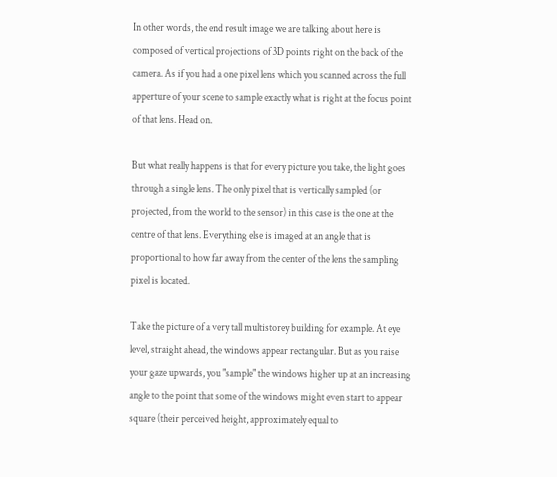In other words, the end result image we are talking about here is composed of vertical projections of 3D points right on the back of the camera. As if you had a one pixel lens which you scanned across the full apperture of your scene to sample exactly what is right at the focus point of that lens. Head on.

But what really happens is that for every picture you take, the light goes through a single lens. The only pixel that is vertically sampled (or projected, from the world to the sensor) in this case is the one at the centre of that lens. Everything else is imaged at an angle that is proportional to how far away from the center of the lens the sampling pixel is located.

Take the picture of a very tall multistorey building for example. At eye level, straight ahead, the windows appear rectangular. But as you raise your gaze upwards, you "sample" the windows higher up at an increasing angle to the point that some of the windows might even start to appear square (their perceived height, approximately equal to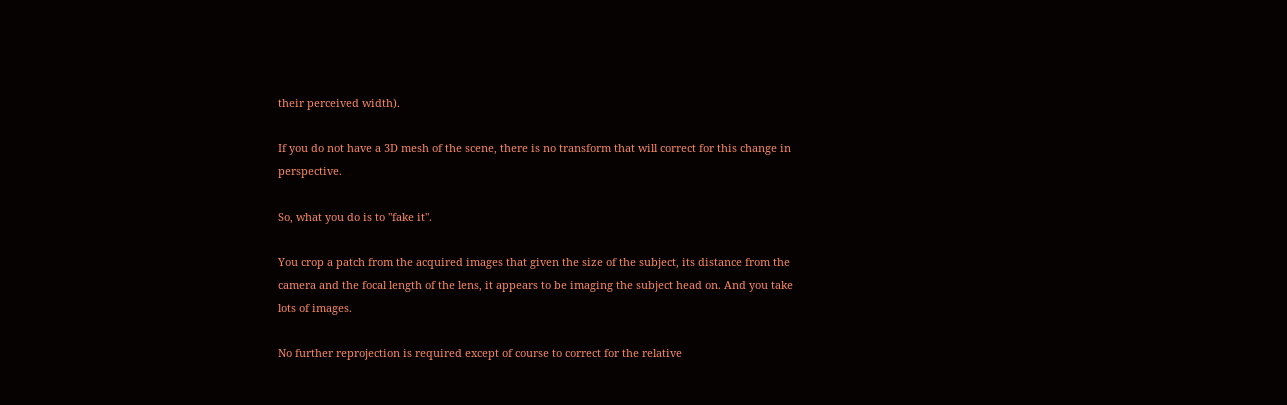their perceived width).

If you do not have a 3D mesh of the scene, there is no transform that will correct for this change in perspective.

So, what you do is to "fake it".

You crop a patch from the acquired images that given the size of the subject, its distance from the camera and the focal length of the lens, it appears to be imaging the subject head on. And you take lots of images.

No further reprojection is required except of course to correct for the relative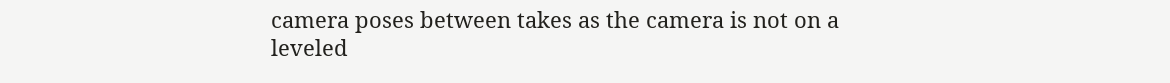camera poses between takes as the camera is not on a leveled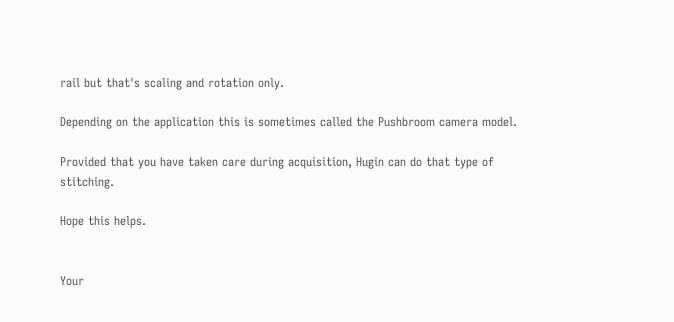rail but that's scaling and rotation only.

Depending on the application this is sometimes called the Pushbroom camera model.

Provided that you have taken care during acquisition, Hugin can do that type of stitching.

Hope this helps.


Your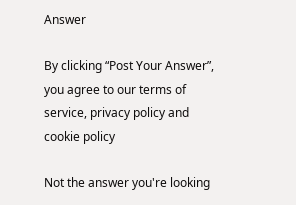Answer

By clicking “Post Your Answer”, you agree to our terms of service, privacy policy and cookie policy

Not the answer you're looking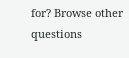for? Browse other questions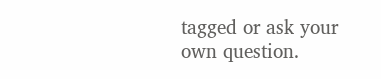tagged or ask your own question.